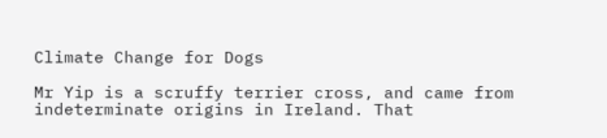Climate Change for Dogs

Mr Yip is a scruffy terrier cross, and came from indeterminate origins in Ireland. That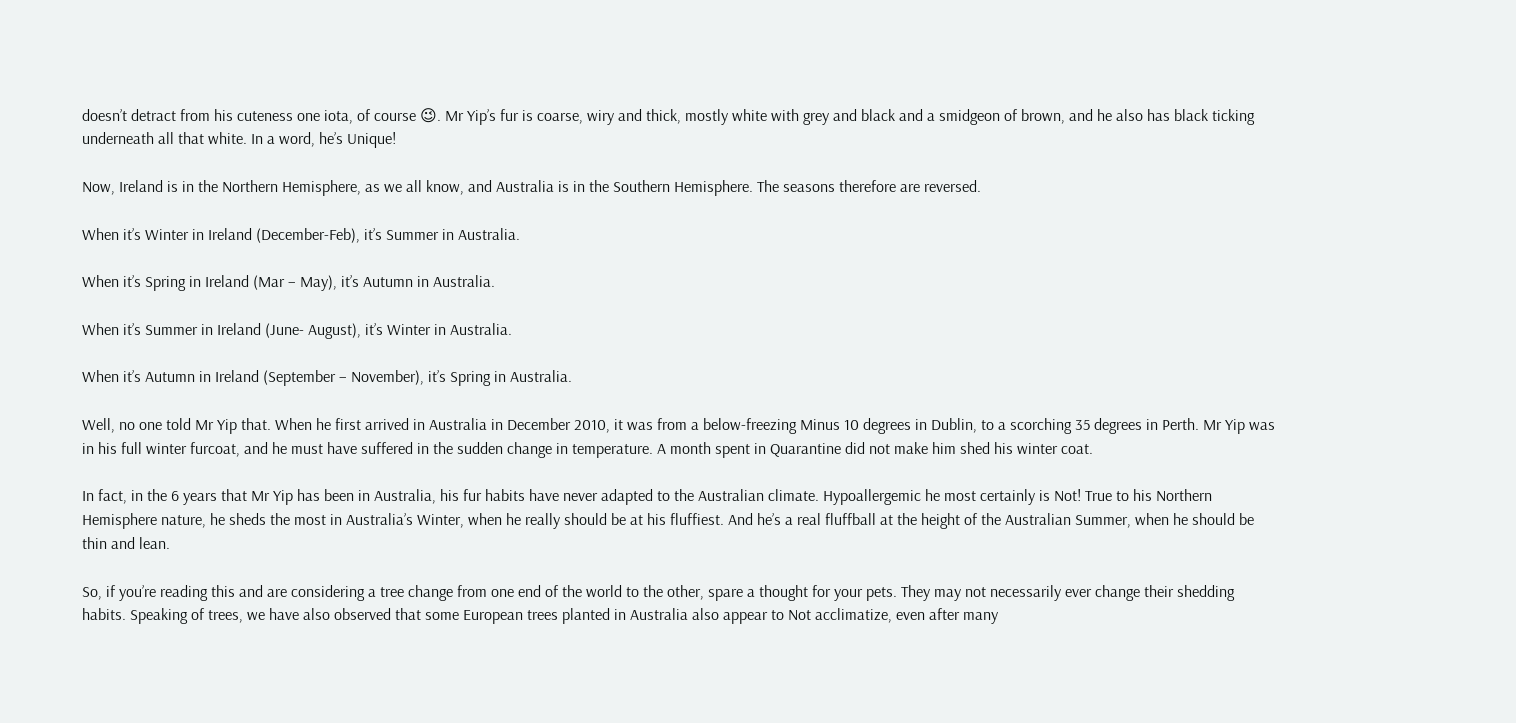doesn’t detract from his cuteness one iota, of course 😉. Mr Yip’s fur is coarse, wiry and thick, mostly white with grey and black and a smidgeon of brown, and he also has black ticking underneath all that white. In a word, he’s Unique!

Now, Ireland is in the Northern Hemisphere, as we all know, and Australia is in the Southern Hemisphere. The seasons therefore are reversed.

When it’s Winter in Ireland (December-Feb), it’s Summer in Australia.

When it’s Spring in Ireland (Mar – May), it’s Autumn in Australia.

When it’s Summer in Ireland (June- August), it’s Winter in Australia.

When it’s Autumn in Ireland (September – November), it’s Spring in Australia.

Well, no one told Mr Yip that. When he first arrived in Australia in December 2010, it was from a below-freezing Minus 10 degrees in Dublin, to a scorching 35 degrees in Perth. Mr Yip was in his full winter furcoat, and he must have suffered in the sudden change in temperature. A month spent in Quarantine did not make him shed his winter coat.

In fact, in the 6 years that Mr Yip has been in Australia, his fur habits have never adapted to the Australian climate. Hypoallergemic he most certainly is Not! True to his Northern Hemisphere nature, he sheds the most in Australia’s Winter, when he really should be at his fluffiest. And he’s a real fluffball at the height of the Australian Summer, when he should be thin and lean.

So, if you’re reading this and are considering a tree change from one end of the world to the other, spare a thought for your pets. They may not necessarily ever change their shedding habits. Speaking of trees, we have also observed that some European trees planted in Australia also appear to Not acclimatize, even after many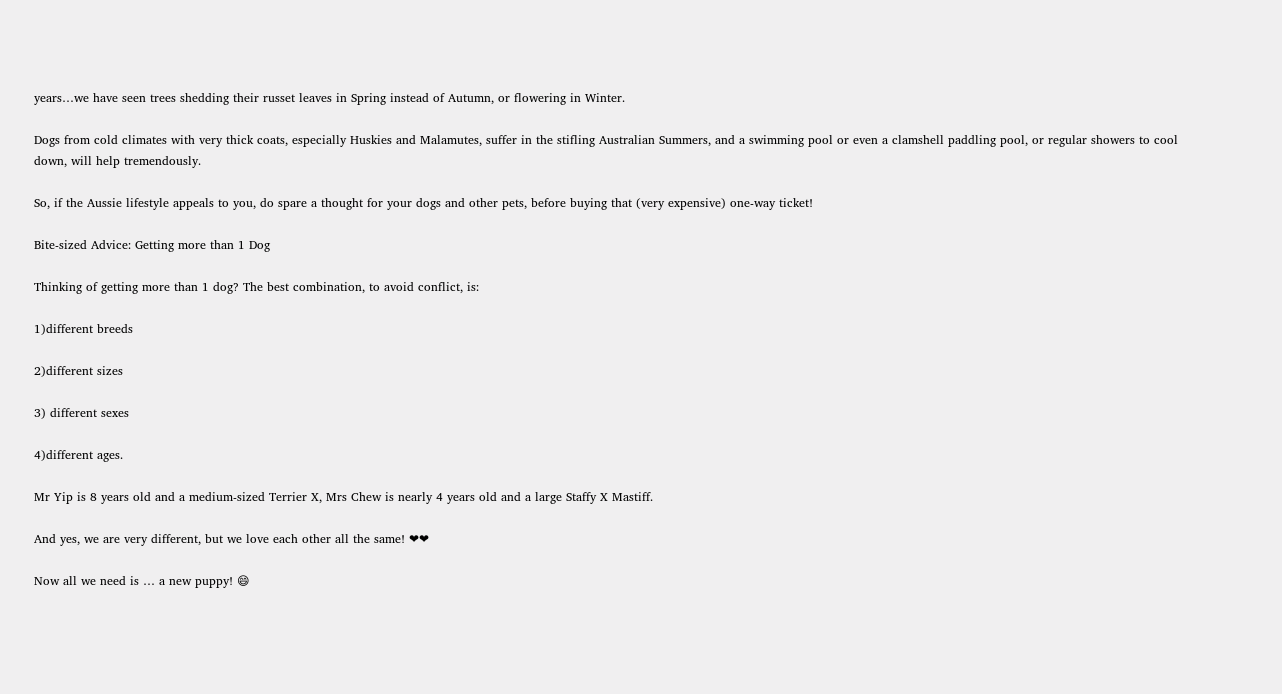years…we have seen trees shedding their russet leaves in Spring instead of Autumn, or flowering in Winter.

Dogs from cold climates with very thick coats, especially Huskies and Malamutes, suffer in the stifling Australian Summers, and a swimming pool or even a clamshell paddling pool, or regular showers to cool down, will help tremendously.

So, if the Aussie lifestyle appeals to you, do spare a thought for your dogs and other pets, before buying that (very expensive) one-way ticket!

Bite-sized Advice: Getting more than 1 Dog

Thinking of getting more than 1 dog? The best combination, to avoid conflict, is:

1)different breeds

2)different sizes

3) different sexes

4)different ages.

Mr Yip is 8 years old and a medium-sized Terrier X, Mrs Chew is nearly 4 years old and a large Staffy X Mastiff.

And yes, we are very different, but we love each other all the same! ❤❤

Now all we need is … a new puppy! 😄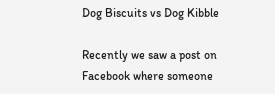Dog Biscuits vs Dog Kibble

Recently we saw a post on Facebook where someone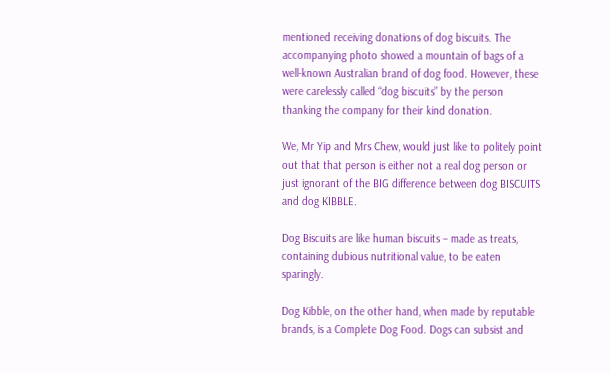mentioned receiving donations of dog biscuits. The accompanying photo showed a mountain of bags of a well-known Australian brand of dog food. However, these were carelessly called “dog biscuits” by the person thanking the company for their kind donation.

We, Mr Yip and Mrs Chew, would just like to politely point out that that person is either not a real dog person or just ignorant of the BIG difference between dog BISCUITS and dog KIBBLE.

Dog Biscuits are like human biscuits – made as treats, containing dubious nutritional value, to be eaten sparingly.

Dog Kibble, on the other hand, when made by reputable brands, is a Complete Dog Food. Dogs can subsist and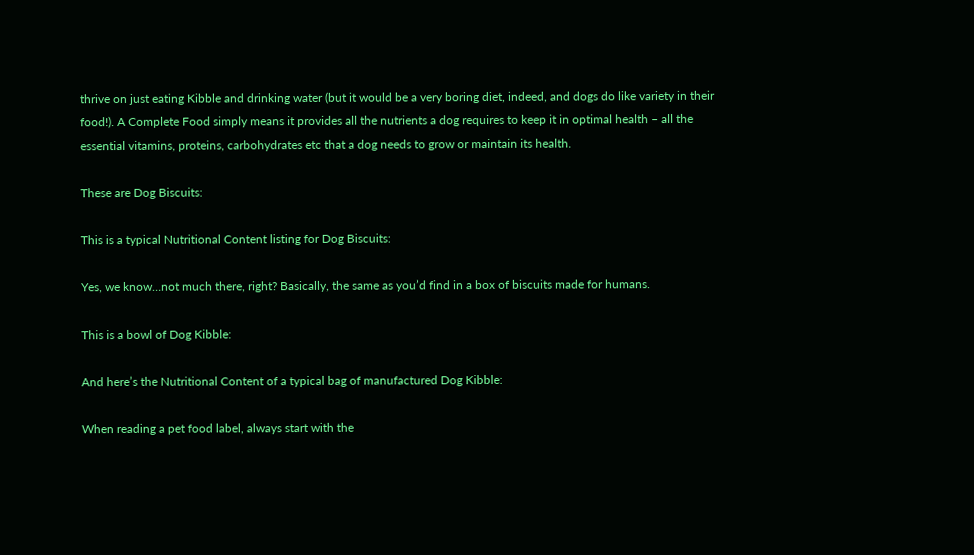thrive on just eating Kibble and drinking water (but it would be a very boring diet, indeed, and dogs do like variety in their food!). A Complete Food simply means it provides all the nutrients a dog requires to keep it in optimal health – all the essential vitamins, proteins, carbohydrates etc that a dog needs to grow or maintain its health.

These are Dog Biscuits:

This is a typical Nutritional Content listing for Dog Biscuits:

Yes, we know…not much there, right? Basically, the same as you’d find in a box of biscuits made for humans.

This is a bowl of Dog Kibble:

And here’s the Nutritional Content of a typical bag of manufactured Dog Kibble:

When reading a pet food label, always start with the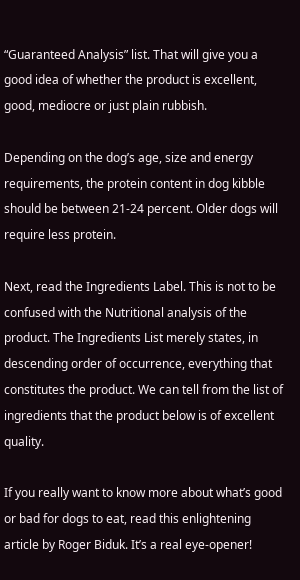“Guaranteed Analysis” list. That will give you a good idea of whether the product is excellent, good, mediocre or just plain rubbish.

Depending on the dog’s age, size and energy requirements, the protein content in dog kibble should be between 21-24 percent. Older dogs will require less protein.

Next, read the Ingredients Label. This is not to be confused with the Nutritional analysis of the product. The Ingredients List merely states, in descending order of occurrence, everything that constitutes the product. We can tell from the list of ingredients that the product below is of excellent quality.

If you really want to know more about what’s good or bad for dogs to eat, read this enlightening article by Roger Biduk. It’s a real eye-opener!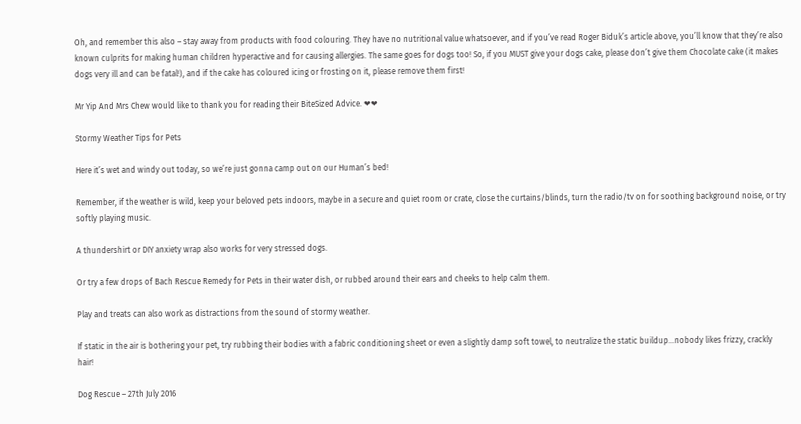Oh, and remember this also – stay away from products with food colouring. They have no nutritional value whatsoever, and if you’ve read Roger Biduk’s article above, you’ll know that they’re also known culprits for making human children hyperactive and for causing allergies. The same goes for dogs too! So, if you MUST give your dogs cake, please don’t give them Chocolate cake (it makes dogs very ill and can be fatal!), and if the cake has coloured icing or frosting on it, please remove them first!

Mr Yip And Mrs Chew would like to thank you for reading their BiteSized Advice. ❤❤

Stormy Weather Tips for Pets

Here it’s wet and windy out today, so we’re just gonna camp out on our Human’s bed!

Remember, if the weather is wild, keep your beloved pets indoors, maybe in a secure and quiet room or crate, close the curtains/blinds, turn the radio/tv on for soothing background noise, or try softly playing music.

A thundershirt or DIY anxiety wrap also works for very stressed dogs.

Or try a few drops of Bach Rescue Remedy for Pets in their water dish, or rubbed around their ears and cheeks to help calm them.

Play and treats can also work as distractions from the sound of stormy weather.

If static in the air is bothering your pet, try rubbing their bodies with a fabric conditioning sheet or even a slightly damp soft towel, to neutralize the static buildup…nobody likes frizzy, crackly hair!

Dog Rescue – 27th July 2016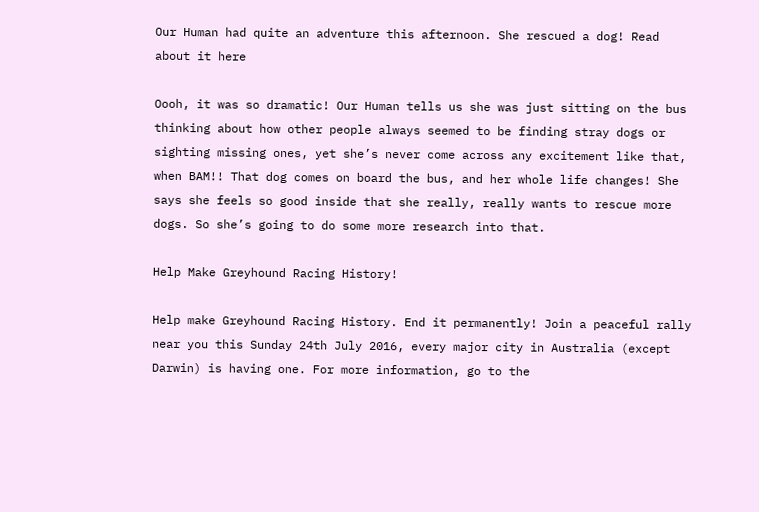Our Human had quite an adventure this afternoon. She rescued a dog! Read about it here

Oooh, it was so dramatic! Our Human tells us she was just sitting on the bus thinking about how other people always seemed to be finding stray dogs or sighting missing ones, yet she’s never come across any excitement like that, when BAM!! That dog comes on board the bus, and her whole life changes! She says she feels so good inside that she really, really wants to rescue more dogs. So she’s going to do some more research into that.

Help Make Greyhound Racing History!

Help make Greyhound Racing History. End it permanently! Join a peaceful rally near you this Sunday 24th July 2016, every major city in Australia (except Darwin) is having one. For more information, go to the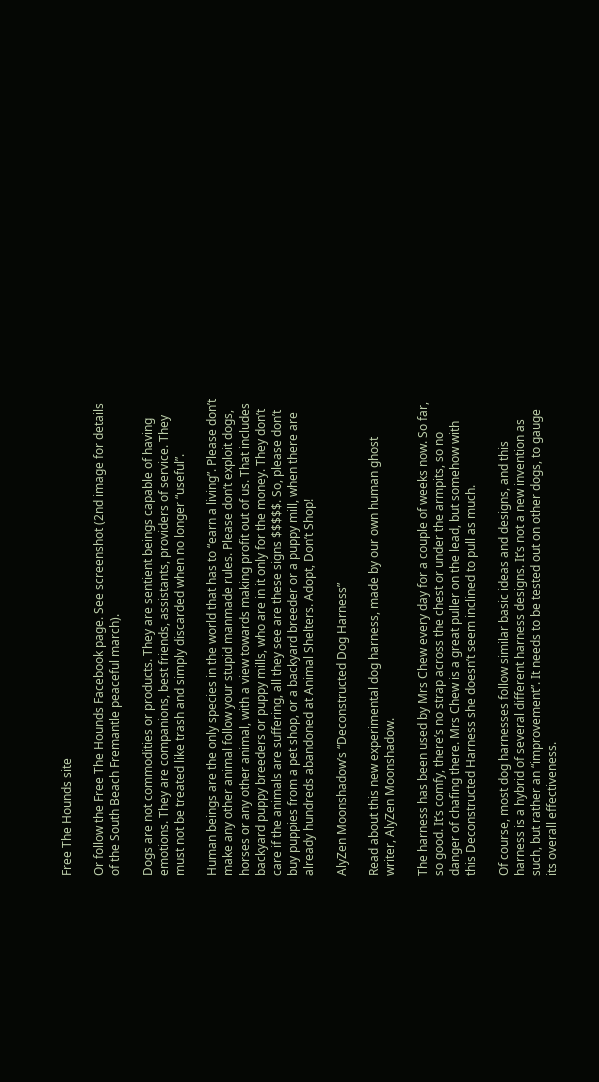Free The Hounds site

Or follow the Free The Hounds Facebook page. See screenshot (2nd image for details of the South Beach Fremantle peaceful march).

Dogs are not commodities or products. They are sentient beings capable of having emotions. They are companions, best friends, assistants, providers of service. They must not be treated like trash and simply discarded when no longer “useful”.

Human beings are the only species in the world that has to “earn a living”. Please don’t make any other animal follow your stupid manmade rules. Please don’t exploit dogs, horses or any other animal, with a view towards making profit out of us. That includes backyard puppy breeders or puppy mills, who are in it only for the money. They don’t care if the animals are suffering, all they see are these signs $$$$$. So, please don’t buy puppies from a pet shop, or a backyard breeder or a puppy mill, when there are already hundreds abandoned at Animal Shelters. Adopt, Don’t Shop!

AlyZen Moonshadow’s “Deconstructed Dog Harness”

Read about this new experimental dog harness, made by our own human ghost writer, AlyZen Moonshadow.

The harness has been used by Mrs Chew every day for a couple of weeks now. So far, so good. It’s comfy, there’s no strap across the chest or under the armpits, so no danger of chafing there. Mrs Chew is a great puller on the lead, but somehow with this Deconstructed Harness she doesn’t seem inclined to pull as much.

Of course, most dog harnesses follow similar basic ideas and designs, and this harness is a hybrid of several different harness designs. It’s not a new invention as such, but rather an “improvement”. It needs to be tested out on other dogs, to gauge its overall effectiveness.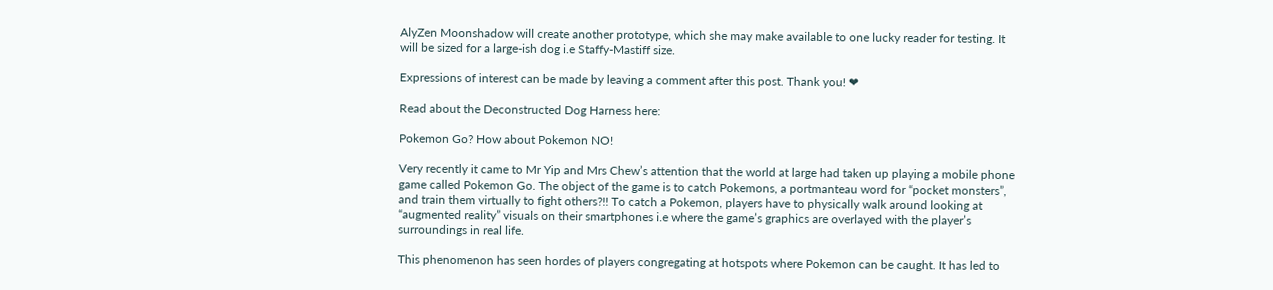AlyZen Moonshadow will create another prototype, which she may make available to one lucky reader for testing. It will be sized for a large-ish dog i.e Staffy-Mastiff size.

Expressions of interest can be made by leaving a comment after this post. Thank you! ❤

Read about the Deconstructed Dog Harness here:

Pokemon Go? How about Pokemon NO!

Very recently it came to Mr Yip and Mrs Chew’s attention that the world at large had taken up playing a mobile phone game called Pokemon Go. The object of the game is to catch Pokemons, a portmanteau word for “pocket monsters”, and train them virtually to fight others?!! To catch a Pokemon, players have to physically walk around looking at “augmented reality” visuals on their smartphones i.e where the game’s graphics are overlayed with the player’s surroundings in real life.

This phenomenon has seen hordes of players congregating at hotspots where Pokemon can be caught. It has led to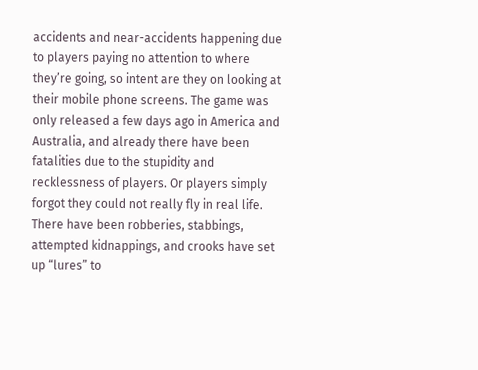accidents and near-accidents happening due to players paying no attention to where they’re going, so intent are they on looking at their mobile phone screens. The game was only released a few days ago in America and Australia, and already there have been fatalities due to the stupidity and recklessness of players. Or players simply forgot they could not really fly in real life. There have been robberies, stabbings, attempted kidnappings, and crooks have set up “lures” to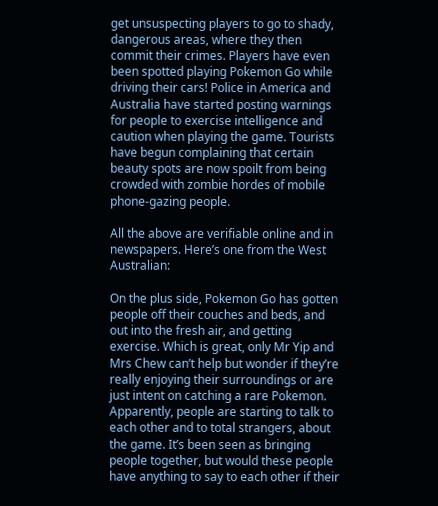get unsuspecting players to go to shady, dangerous areas, where they then commit their crimes. Players have even been spotted playing Pokemon Go while driving their cars! Police in America and Australia have started posting warnings for people to exercise intelligence and caution when playing the game. Tourists have begun complaining that certain beauty spots are now spoilt from being crowded with zombie hordes of mobile phone-gazing people.

All the above are verifiable online and in newspapers. Here’s one from the West Australian:

On the plus side, Pokemon Go has gotten people off their couches and beds, and out into the fresh air, and getting exercise. Which is great, only Mr Yip and Mrs Chew can’t help but wonder if they’re really enjoying their surroundings or are just intent on catching a rare Pokemon. Apparently, people are starting to talk to each other and to total strangers, about the game. It’s been seen as bringing people together, but would these people have anything to say to each other if their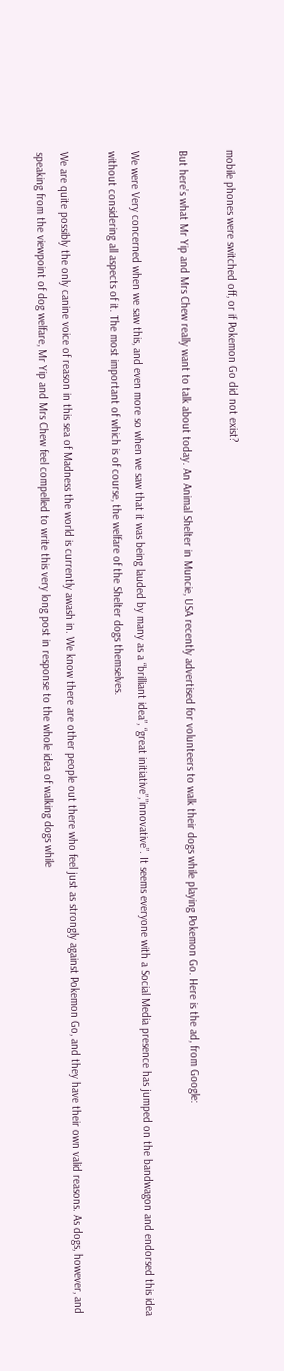mobile phones were switched off, or if Pokemon Go did not exist?

But here’s what Mr Yip and Mrs Chew really want to talk about today. An Animal Shelter in Muncie, USA recently advertised for volunteers to walk their dogs while playing Pokemon Go. Here is the ad, from Google:

We were Very concerned when we saw this, and even more so when we saw that it was being lauded by many as a “brilliant idea”, “great initiative”,”innovative”. It seems everyone with a Social Media presence has jumped on the bandwagon and endorsed this idea without considering all aspects of it. The most important of which is of course, the welfare of the Shelter dogs themselves.

We are quite possibly the only canine voice of reason in this sea of Madness the world is currently awash in. We know there are other people out there who feel just as strongly against Pokemon Go, and they have their own valid reasons. As dogs, however, and speaking from the viewpoint of dog welfare, Mr Yip and Mrs Chew feel compelled to write this very long post in response to the whole idea of walking dogs while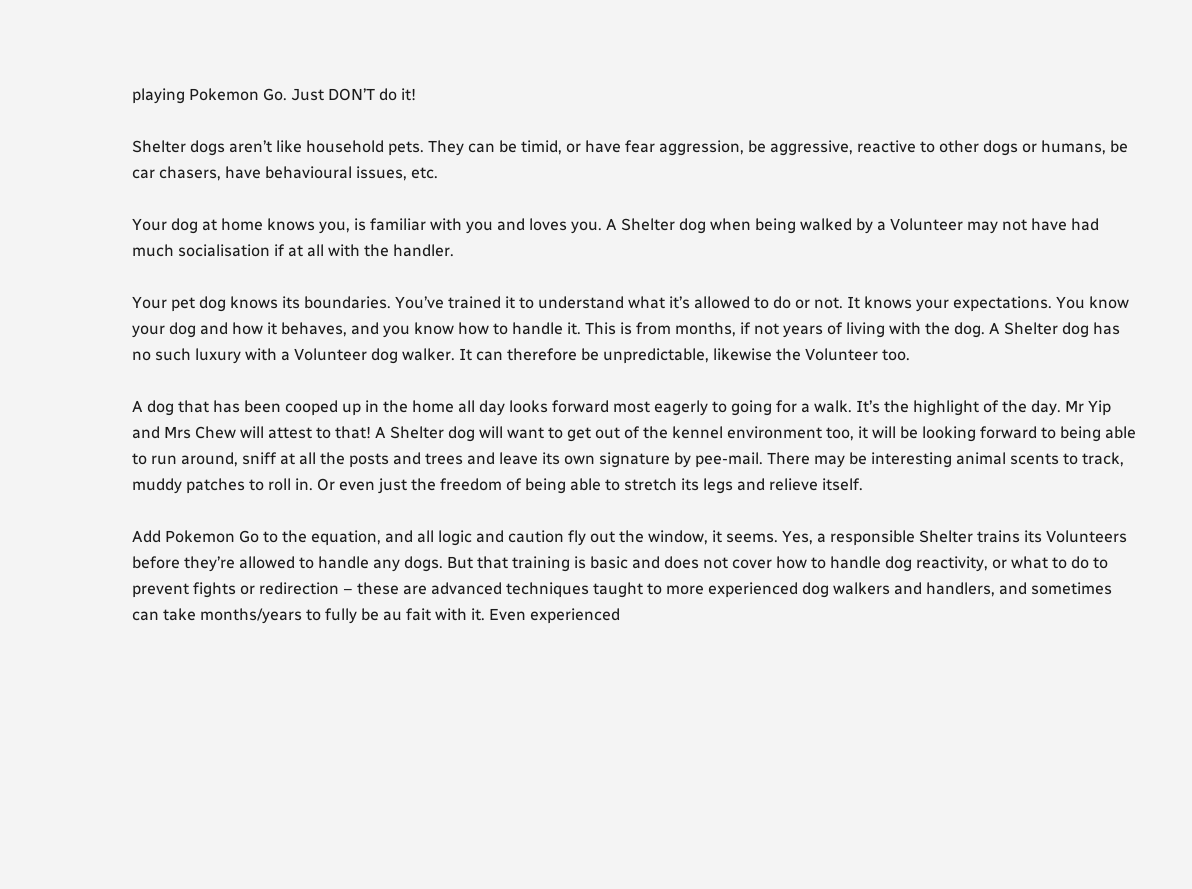playing Pokemon Go. Just DON’T do it!

Shelter dogs aren’t like household pets. They can be timid, or have fear aggression, be aggressive, reactive to other dogs or humans, be car chasers, have behavioural issues, etc.

Your dog at home knows you, is familiar with you and loves you. A Shelter dog when being walked by a Volunteer may not have had much socialisation if at all with the handler.

Your pet dog knows its boundaries. You’ve trained it to understand what it’s allowed to do or not. It knows your expectations. You know your dog and how it behaves, and you know how to handle it. This is from months, if not years of living with the dog. A Shelter dog has no such luxury with a Volunteer dog walker. It can therefore be unpredictable, likewise the Volunteer too.

A dog that has been cooped up in the home all day looks forward most eagerly to going for a walk. It’s the highlight of the day. Mr Yip and Mrs Chew will attest to that! A Shelter dog will want to get out of the kennel environment too, it will be looking forward to being able to run around, sniff at all the posts and trees and leave its own signature by pee-mail. There may be interesting animal scents to track, muddy patches to roll in. Or even just the freedom of being able to stretch its legs and relieve itself.

Add Pokemon Go to the equation, and all logic and caution fly out the window, it seems. Yes, a responsible Shelter trains its Volunteers before they’re allowed to handle any dogs. But that training is basic and does not cover how to handle dog reactivity, or what to do to prevent fights or redirection – these are advanced techniques taught to more experienced dog walkers and handlers, and sometimes can take months/years to fully be au fait with it. Even experienced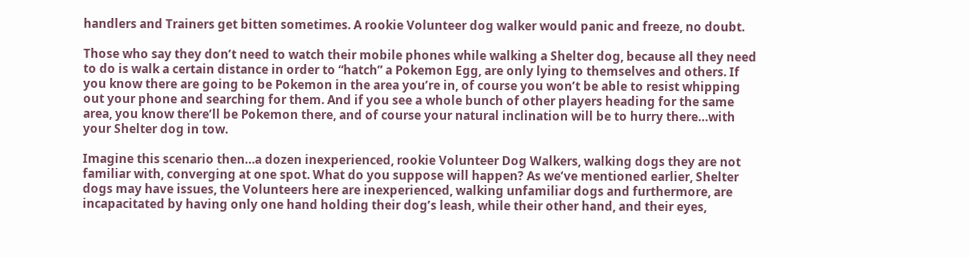handlers and Trainers get bitten sometimes. A rookie Volunteer dog walker would panic and freeze, no doubt.

Those who say they don’t need to watch their mobile phones while walking a Shelter dog, because all they need to do is walk a certain distance in order to “hatch” a Pokemon Egg, are only lying to themselves and others. If you know there are going to be Pokemon in the area you’re in, of course you won’t be able to resist whipping out your phone and searching for them. And if you see a whole bunch of other players heading for the same area, you know there’ll be Pokemon there, and of course your natural inclination will be to hurry there…with your Shelter dog in tow.

Imagine this scenario then…a dozen inexperienced, rookie Volunteer Dog Walkers, walking dogs they are not familiar with, converging at one spot. What do you suppose will happen? As we’ve mentioned earlier, Shelter dogs may have issues, the Volunteers here are inexperienced, walking unfamiliar dogs and furthermore, are incapacitated by having only one hand holding their dog’s leash, while their other hand, and their eyes,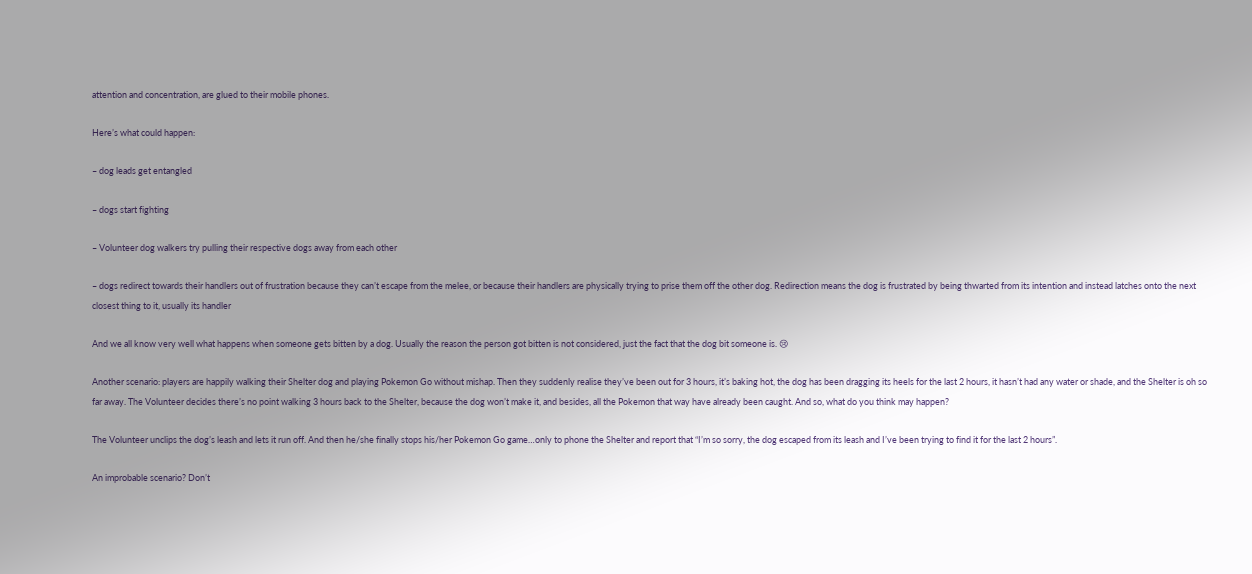attention and concentration, are glued to their mobile phones.

Here’s what could happen:

– dog leads get entangled

– dogs start fighting

– Volunteer dog walkers try pulling their respective dogs away from each other

– dogs redirect towards their handlers out of frustration because they can’t escape from the melee, or because their handlers are physically trying to prise them off the other dog. Redirection means the dog is frustrated by being thwarted from its intention and instead latches onto the next closest thing to it, usually its handler

And we all know very well what happens when someone gets bitten by a dog. Usually the reason the person got bitten is not considered, just the fact that the dog bit someone is. 😢

Another scenario: players are happily walking their Shelter dog and playing Pokemon Go without mishap. Then they suddenly realise they’ve been out for 3 hours, it’s baking hot, the dog has been dragging its heels for the last 2 hours, it hasn’t had any water or shade, and the Shelter is oh so far away. The Volunteer decides there’s no point walking 3 hours back to the Shelter, because the dog won’t make it, and besides, all the Pokemon that way have already been caught. And so, what do you think may happen?

The Volunteer unclips the dog’s leash and lets it run off. And then he/she finally stops his/her Pokemon Go game…only to phone the Shelter and report that “I’m so sorry, the dog escaped from its leash and I’ve been trying to find it for the last 2 hours”.

An improbable scenario? Don’t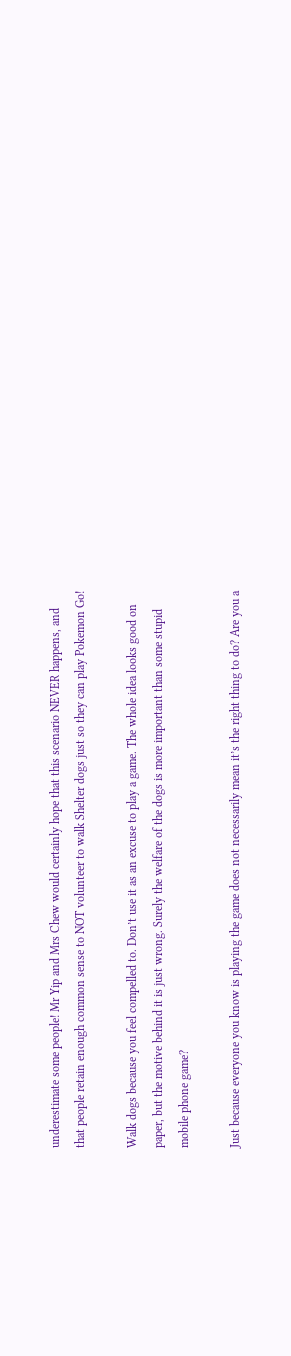underestimate some people! Mr Yip and Mrs Chew would certainly hope that this scenario NEVER happens, and that people retain enough common sense to NOT volunteer to walk Shelter dogs just so they can play Pokemon Go!

Walk dogs because you feel compelled to. Don’t use it as an excuse to play a game. The whole idea looks good on paper, but the motive behind it is just wrong. Surely the welfare of the dogs is more important than some stupid mobile phone game?

Just because everyone you know is playing the game does not necessarily mean it’s the right thing to do? Are you a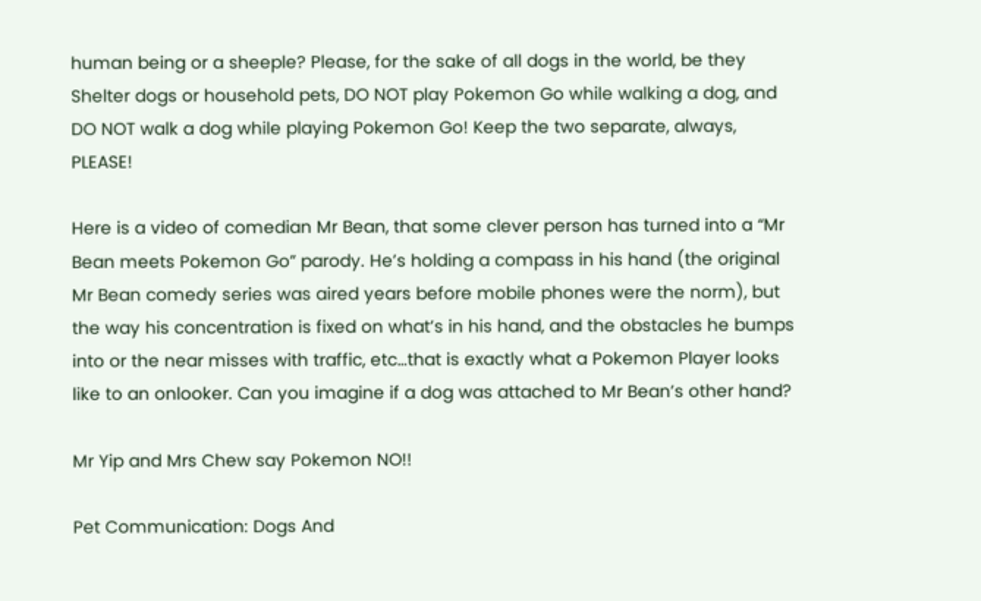human being or a sheeple? Please, for the sake of all dogs in the world, be they Shelter dogs or household pets, DO NOT play Pokemon Go while walking a dog, and DO NOT walk a dog while playing Pokemon Go! Keep the two separate, always, PLEASE!

Here is a video of comedian Mr Bean, that some clever person has turned into a “Mr Bean meets Pokemon Go” parody. He’s holding a compass in his hand (the original Mr Bean comedy series was aired years before mobile phones were the norm), but the way his concentration is fixed on what’s in his hand, and the obstacles he bumps into or the near misses with traffic, etc…that is exactly what a Pokemon Player looks like to an onlooker. Can you imagine if a dog was attached to Mr Bean’s other hand?

Mr Yip and Mrs Chew say Pokemon NO!!

Pet Communication: Dogs And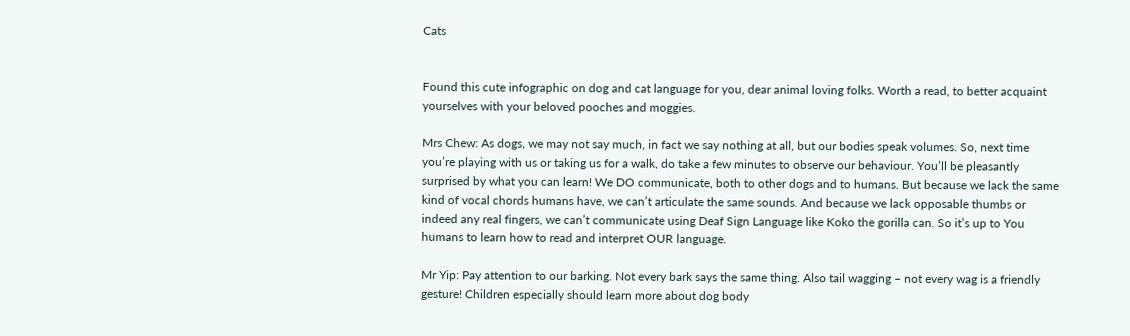Cats


Found this cute infographic on dog and cat language for you, dear animal loving folks. Worth a read, to better acquaint yourselves with your beloved pooches and moggies.

Mrs Chew: As dogs, we may not say much, in fact we say nothing at all, but our bodies speak volumes. So, next time you’re playing with us or taking us for a walk, do take a few minutes to observe our behaviour. You’ll be pleasantly surprised by what you can learn! We DO communicate, both to other dogs and to humans. But because we lack the same kind of vocal chords humans have, we can’t articulate the same sounds. And because we lack opposable thumbs or indeed any real fingers, we can’t communicate using Deaf Sign Language like Koko the gorilla can. So it’s up to You humans to learn how to read and interpret OUR language.

Mr Yip: Pay attention to our barking. Not every bark says the same thing. Also tail wagging – not every wag is a friendly gesture! Children especially should learn more about dog body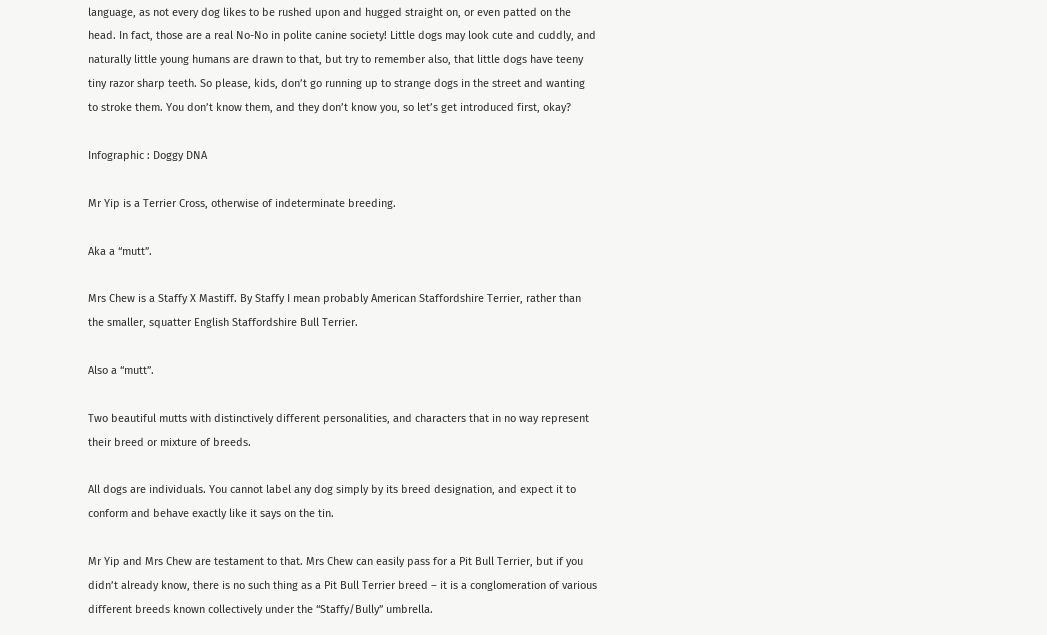language, as not every dog likes to be rushed upon and hugged straight on, or even patted on the head. In fact, those are a real No-No in polite canine society! Little dogs may look cute and cuddly, and naturally little young humans are drawn to that, but try to remember also, that little dogs have teeny tiny razor sharp teeth. So please, kids, don’t go running up to strange dogs in the street and wanting to stroke them. You don’t know them, and they don’t know you, so let’s get introduced first, okay?

Infographic : Doggy DNA

Mr Yip is a Terrier Cross, otherwise of indeterminate breeding.

Aka a “mutt”.

Mrs Chew is a Staffy X Mastiff. By Staffy I mean probably American Staffordshire Terrier, rather than the smaller, squatter English Staffordshire Bull Terrier.

Also a “mutt”.

Two beautiful mutts with distinctively different personalities, and characters that in no way represent their breed or mixture of breeds.

All dogs are individuals. You cannot label any dog simply by its breed designation, and expect it to conform and behave exactly like it says on the tin.

Mr Yip and Mrs Chew are testament to that. Mrs Chew can easily pass for a Pit Bull Terrier, but if you didn’t already know, there is no such thing as a Pit Bull Terrier breed – it is a conglomeration of various different breeds known collectively under the “Staffy/Bully” umbrella.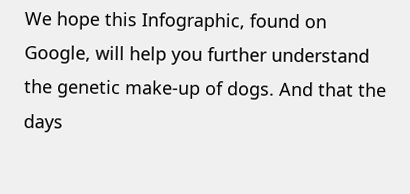We hope this Infographic, found on Google, will help you further understand the genetic make-up of dogs. And that the days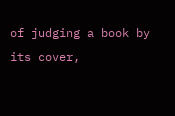of judging a book by its cover,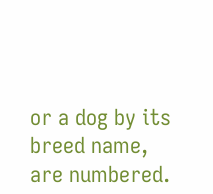or a dog by its breed name, are numbered.